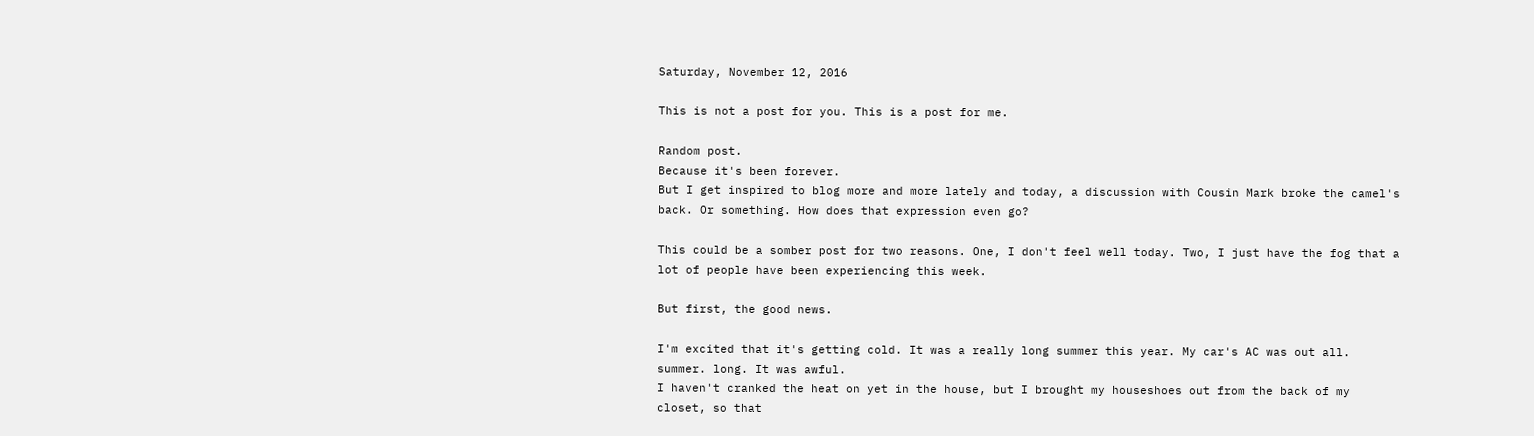Saturday, November 12, 2016

This is not a post for you. This is a post for me.

Random post.
Because it's been forever.
But I get inspired to blog more and more lately and today, a discussion with Cousin Mark broke the camel's back. Or something. How does that expression even go?

This could be a somber post for two reasons. One, I don't feel well today. Two, I just have the fog that a lot of people have been experiencing this week.

But first, the good news.

I'm excited that it's getting cold. It was a really long summer this year. My car's AC was out all. summer. long. It was awful.
I haven't cranked the heat on yet in the house, but I brought my houseshoes out from the back of my closet, so that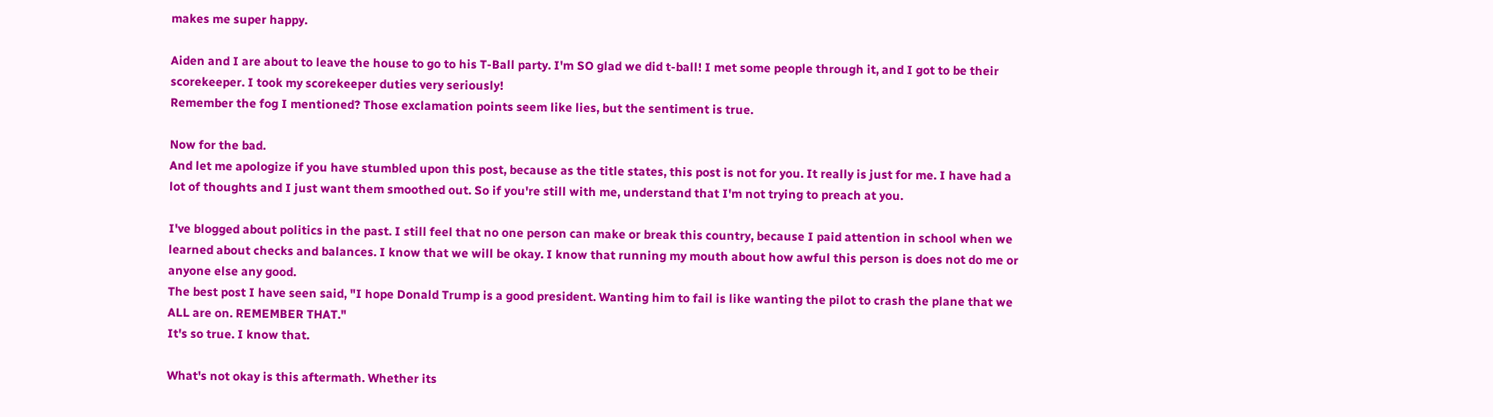makes me super happy.

Aiden and I are about to leave the house to go to his T-Ball party. I'm SO glad we did t-ball! I met some people through it, and I got to be their scorekeeper. I took my scorekeeper duties very seriously!
Remember the fog I mentioned? Those exclamation points seem like lies, but the sentiment is true.

Now for the bad.
And let me apologize if you have stumbled upon this post, because as the title states, this post is not for you. It really is just for me. I have had a lot of thoughts and I just want them smoothed out. So if you're still with me, understand that I'm not trying to preach at you.

I've blogged about politics in the past. I still feel that no one person can make or break this country, because I paid attention in school when we learned about checks and balances. I know that we will be okay. I know that running my mouth about how awful this person is does not do me or anyone else any good.
The best post I have seen said, "I hope Donald Trump is a good president. Wanting him to fail is like wanting the pilot to crash the plane that we ALL are on. REMEMBER THAT."
It's so true. I know that.

What's not okay is this aftermath. Whether its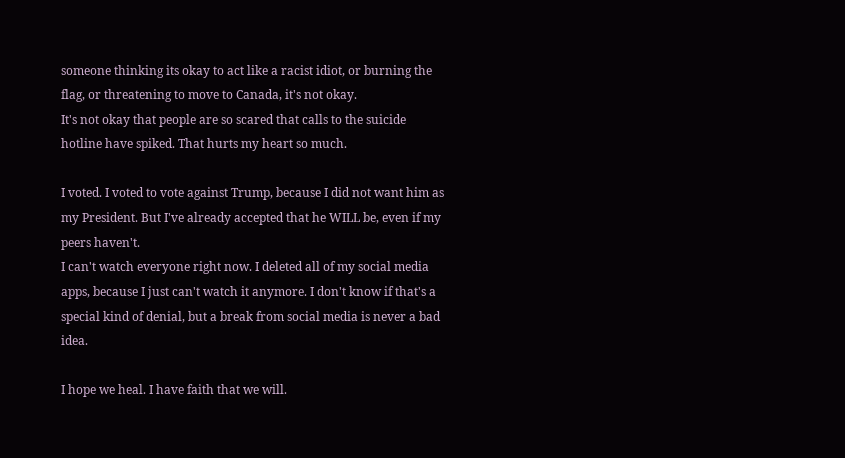someone thinking its okay to act like a racist idiot, or burning the flag, or threatening to move to Canada, it's not okay.
It's not okay that people are so scared that calls to the suicide hotline have spiked. That hurts my heart so much.

I voted. I voted to vote against Trump, because I did not want him as my President. But I've already accepted that he WILL be, even if my peers haven't.
I can't watch everyone right now. I deleted all of my social media apps, because I just can't watch it anymore. I don't know if that's a special kind of denial, but a break from social media is never a bad idea.

I hope we heal. I have faith that we will.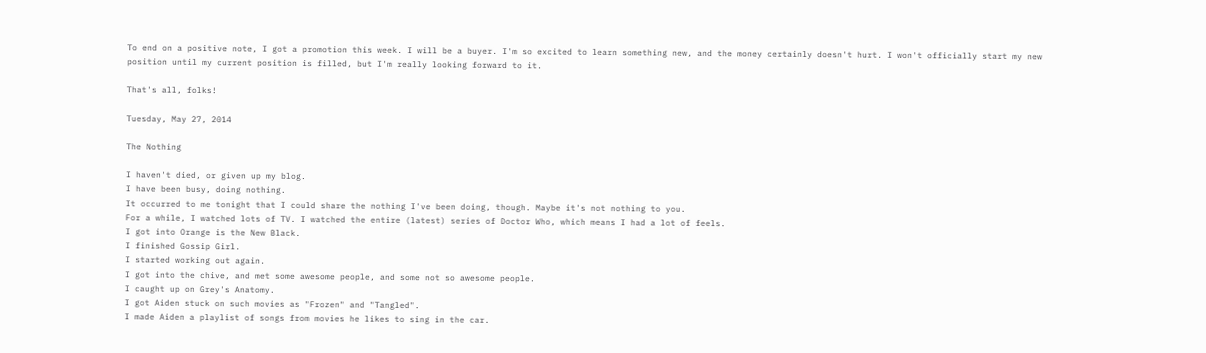To end on a positive note, I got a promotion this week. I will be a buyer. I'm so excited to learn something new, and the money certainly doesn't hurt. I won't officially start my new position until my current position is filled, but I'm really looking forward to it.

That's all, folks!

Tuesday, May 27, 2014

The Nothing

I haven't died, or given up my blog.
I have been busy, doing nothing.
It occurred to me tonight that I could share the nothing I've been doing, though. Maybe it's not nothing to you.
For a while, I watched lots of TV. I watched the entire (latest) series of Doctor Who, which means I had a lot of feels.
I got into Orange is the New Black.
I finished Gossip Girl.
I started working out again.
I got into the chive, and met some awesome people, and some not so awesome people.
I caught up on Grey's Anatomy.
I got Aiden stuck on such movies as "Frozen" and "Tangled".
I made Aiden a playlist of songs from movies he likes to sing in the car.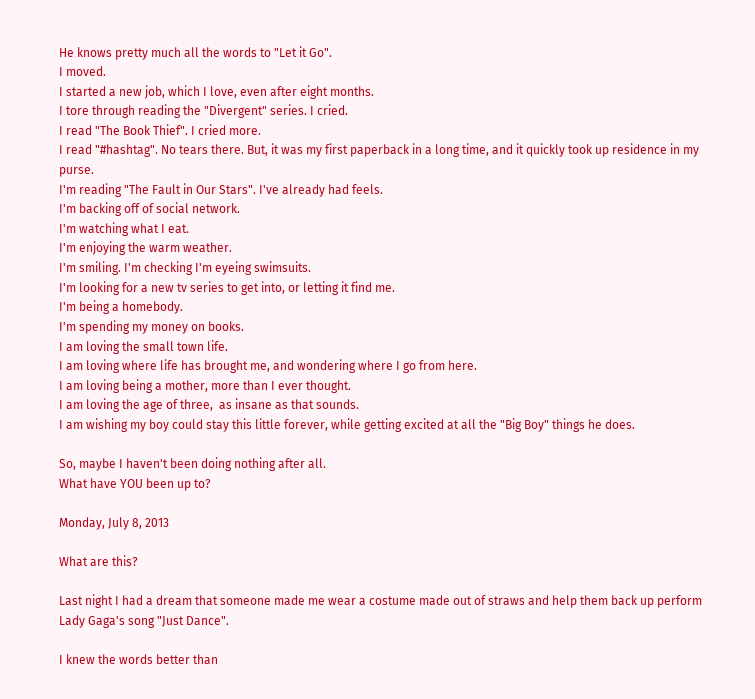He knows pretty much all the words to "Let it Go".
I moved.
I started a new job, which I love, even after eight months.
I tore through reading the "Divergent" series. I cried.
I read "The Book Thief". I cried more.
I read "#hashtag". No tears there. But, it was my first paperback in a long time, and it quickly took up residence in my purse.
I'm reading "The Fault in Our Stars". I've already had feels.
I'm backing off of social network.
I'm watching what I eat.
I'm enjoying the warm weather.
I'm smiling. I'm checking I'm eyeing swimsuits.
I'm looking for a new tv series to get into, or letting it find me.
I'm being a homebody.
I'm spending my money on books.
I am loving the small town life.
I am loving where life has brought me, and wondering where I go from here.
I am loving being a mother, more than I ever thought.
I am loving the age of three,  as insane as that sounds.
I am wishing my boy could stay this little forever, while getting excited at all the "Big Boy" things he does.

So, maybe I haven't been doing nothing after all.
What have YOU been up to?

Monday, July 8, 2013

What are this?

Last night I had a dream that someone made me wear a costume made out of straws and help them back up perform Lady Gaga's song "Just Dance".

I knew the words better than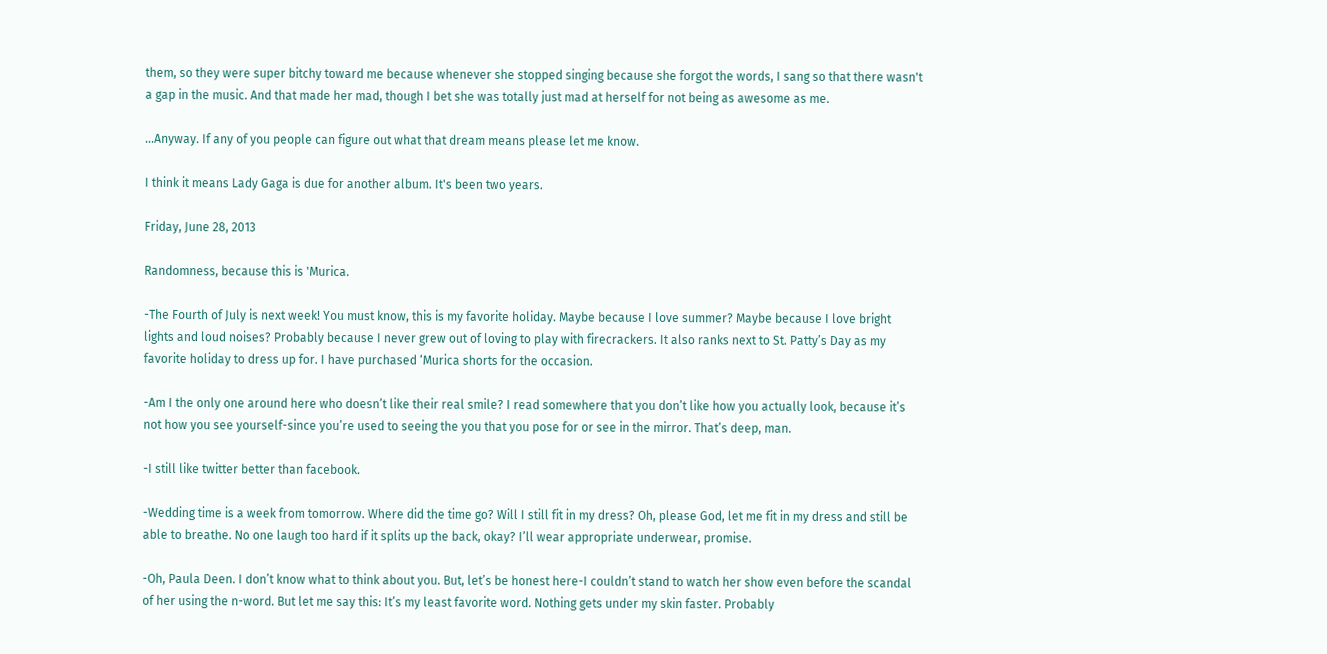them, so they were super bitchy toward me because whenever she stopped singing because she forgot the words, I sang so that there wasn't a gap in the music. And that made her mad, though I bet she was totally just mad at herself for not being as awesome as me.

...Anyway. If any of you people can figure out what that dream means please let me know.

I think it means Lady Gaga is due for another album. It's been two years.

Friday, June 28, 2013

Randomness, because this is 'Murica.

-The Fourth of July is next week! You must know, this is my favorite holiday. Maybe because I love summer? Maybe because I love bright lights and loud noises? Probably because I never grew out of loving to play with firecrackers. It also ranks next to St. Patty’s Day as my favorite holiday to dress up for. I have purchased ‘Murica shorts for the occasion.

-Am I the only one around here who doesn’t like their real smile? I read somewhere that you don’t like how you actually look, because it’s not how you see yourself-since you’re used to seeing the you that you pose for or see in the mirror. That’s deep, man.

-I still like twitter better than facebook.

-Wedding time is a week from tomorrow. Where did the time go? Will I still fit in my dress? Oh, please God, let me fit in my dress and still be able to breathe. No one laugh too hard if it splits up the back, okay? I’ll wear appropriate underwear, promise.

-Oh, Paula Deen. I don’t know what to think about you. But, let’s be honest here-I couldn’t stand to watch her show even before the scandal of her using the n-word. But let me say this: It’s my least favorite word. Nothing gets under my skin faster. Probably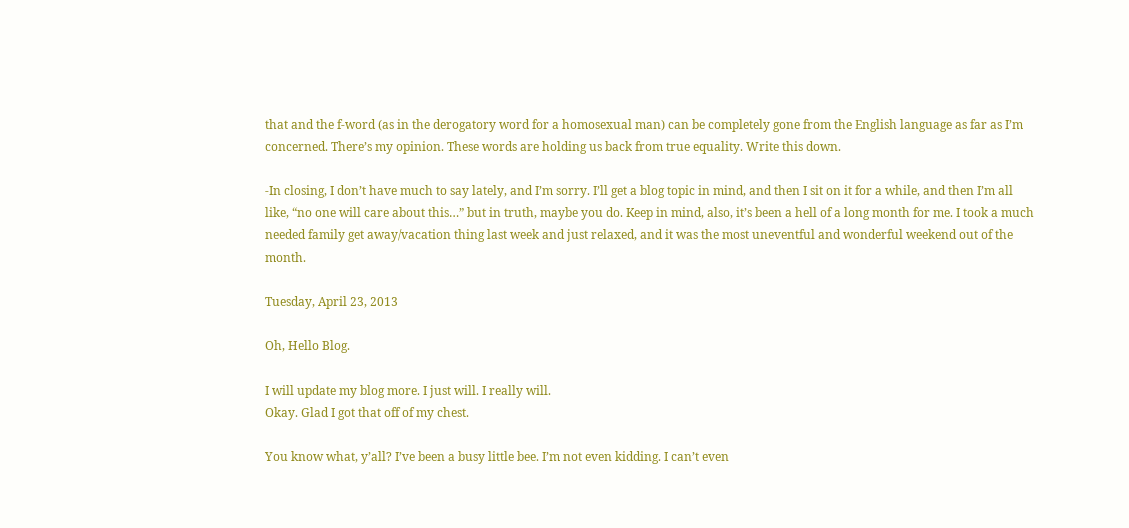that and the f-word (as in the derogatory word for a homosexual man) can be completely gone from the English language as far as I’m concerned. There’s my opinion. These words are holding us back from true equality. Write this down.

-In closing, I don’t have much to say lately, and I’m sorry. I’ll get a blog topic in mind, and then I sit on it for a while, and then I’m all like, “no one will care about this…” but in truth, maybe you do. Keep in mind, also, it’s been a hell of a long month for me. I took a much needed family get away/vacation thing last week and just relaxed, and it was the most uneventful and wonderful weekend out of the month.

Tuesday, April 23, 2013

Oh, Hello Blog.

I will update my blog more. I just will. I really will.
Okay. Glad I got that off of my chest.

You know what, y’all? I’ve been a busy little bee. I’m not even kidding. I can’t even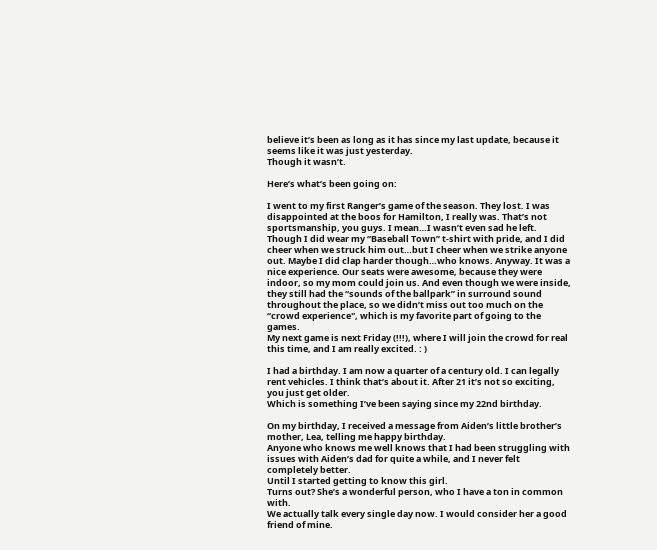believe it’s been as long as it has since my last update, because it seems like it was just yesterday.
Though it wasn’t.

Here’s what’s been going on:

I went to my first Ranger’s game of the season. They lost. I was disappointed at the boos for Hamilton, I really was. That’s not sportsmanship, you guys. I mean…I wasn’t even sad he left. Though I did wear my “Baseball Town” t-shirt with pride, and I did cheer when we struck him out…but I cheer when we strike anyone out. Maybe I did clap harder though…who knows. Anyway. It was a nice experience. Our seats were awesome, because they were indoor, so my mom could join us. And even though we were inside, they still had the “sounds of the ballpark” in surround sound throughout the place, so we didn’t miss out too much on the “crowd experience", which is my favorite part of going to the games.
My next game is next Friday (!!!), where I will join the crowd for real this time, and I am really excited. : )

I had a birthday. I am now a quarter of a century old. I can legally rent vehicles. I think that’s about it. After 21 it’s not so exciting, you just get older.
Which is something I’ve been saying since my 22nd birthday.

On my birthday, I received a message from Aiden’s little brother’s mother, Lea, telling me happy birthday.
Anyone who knows me well knows that I had been struggling with issues with Aiden’s dad for quite a while, and I never felt completely better.
Until I started getting to know this girl.
Turns out? She’s a wonderful person, who I have a ton in common with.
We actually talk every single day now. I would consider her a good friend of mine.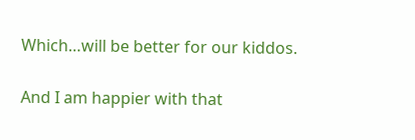Which…will be better for our kiddos.

And I am happier with that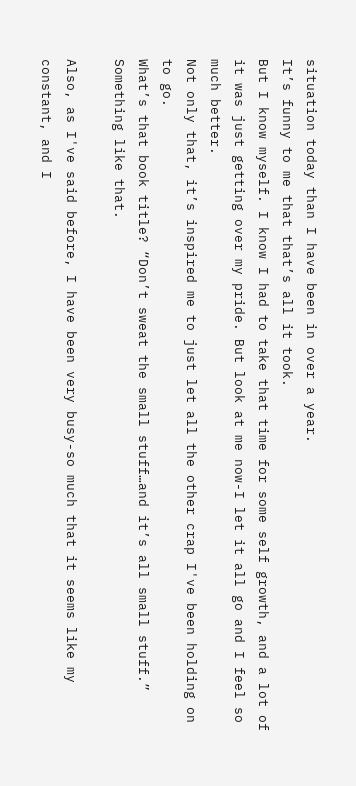situation today than I have been in over a year.
It’s funny to me that that’s all it took.
But I know myself. I know I had to take that time for some self growth, and a lot of it was just getting over my pride. But look at me now-I let it all go and I feel so much better.
Not only that, it’s inspired me to just let all the other crap I've been holding on to go.
What’s that book title? “Don’t sweat the small stuff…and it’s all small stuff.”
Something like that.

Also, as I've said before, I have been very busy-so much that it seems like my constant, and I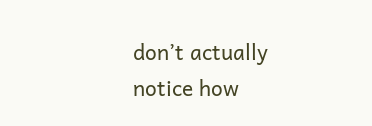don’t actually notice how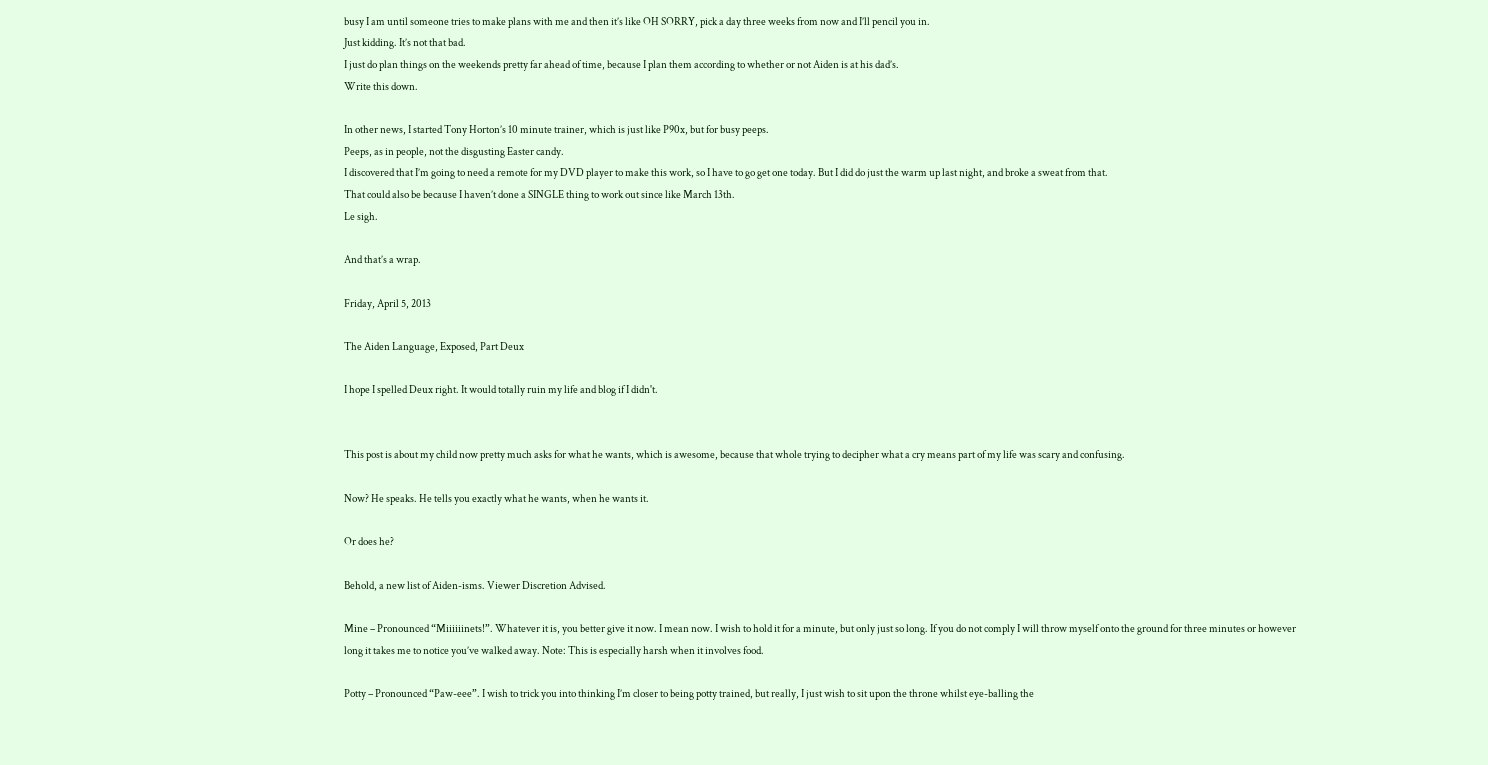busy I am until someone tries to make plans with me and then it’s like OH SORRY, pick a day three weeks from now and I’ll pencil you in.
Just kidding. It’s not that bad.
I just do plan things on the weekends pretty far ahead of time, because I plan them according to whether or not Aiden is at his dad’s.
Write this down.

In other news, I started Tony Horton’s 10 minute trainer, which is just like P90x, but for busy peeps.
Peeps, as in people, not the disgusting Easter candy.
I discovered that I’m going to need a remote for my DVD player to make this work, so I have to go get one today. But I did do just the warm up last night, and broke a sweat from that.
That could also be because I haven’t done a SINGLE thing to work out since like March 13th.
Le sigh.

And that’s a wrap.

Friday, April 5, 2013

The Aiden Language, Exposed, Part Deux

I hope I spelled Deux right. It would totally ruin my life and blog if I didn't.


This post is about my child now pretty much asks for what he wants, which is awesome, because that whole trying to decipher what a cry means part of my life was scary and confusing.

Now? He speaks. He tells you exactly what he wants, when he wants it.

Or does he?

Behold, a new list of Aiden-isms. Viewer Discretion Advised.

Mine – Pronounced “Miiiiiinets!”. Whatever it is, you better give it now. I mean now. I wish to hold it for a minute, but only just so long. If you do not comply I will throw myself onto the ground for three minutes or however long it takes me to notice you’ve walked away. Note: This is especially harsh when it involves food.

Potty – Pronounced “Paw-eee”. I wish to trick you into thinking I’m closer to being potty trained, but really, I just wish to sit upon the throne whilst eye-balling the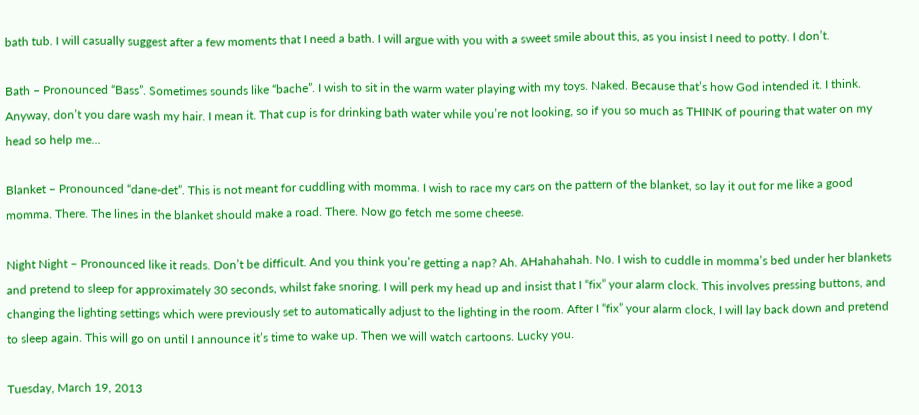bath tub. I will casually suggest after a few moments that I need a bath. I will argue with you with a sweet smile about this, as you insist I need to potty. I don’t.

Bath – Pronounced “Bass”. Sometimes sounds like “bache”. I wish to sit in the warm water playing with my toys. Naked. Because that’s how God intended it. I think. Anyway, don’t you dare wash my hair. I mean it. That cup is for drinking bath water while you’re not looking, so if you so much as THINK of pouring that water on my head so help me…

Blanket – Pronounced “dane-det”. This is not meant for cuddling with momma. I wish to race my cars on the pattern of the blanket, so lay it out for me like a good momma. There. The lines in the blanket should make a road. There. Now go fetch me some cheese.

Night Night – Pronounced like it reads. Don’t be difficult. And you think you’re getting a nap? Ah. AHahahahah. No. I wish to cuddle in momma’s bed under her blankets and pretend to sleep for approximately 30 seconds, whilst fake snoring. I will perk my head up and insist that I “fix” your alarm clock. This involves pressing buttons, and changing the lighting settings which were previously set to automatically adjust to the lighting in the room. After I “fix” your alarm clock, I will lay back down and pretend to sleep again. This will go on until I announce it’s time to wake up. Then we will watch cartoons. Lucky you.

Tuesday, March 19, 2013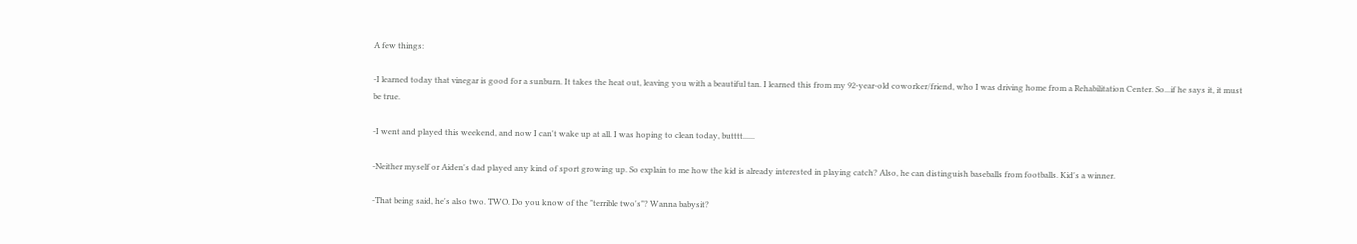A few things:

-I learned today that vinegar is good for a sunburn. It takes the heat out, leaving you with a beautiful tan. I learned this from my 92-year-old coworker/friend, who I was driving home from a Rehabilitation Center. So...if he says it, it must be true.

-I went and played this weekend, and now I can't wake up at all. I was hoping to clean today, butttt......

-Neither myself or Aiden's dad played any kind of sport growing up. So explain to me how the kid is already interested in playing catch? Also, he can distinguish baseballs from footballs. Kid's a winner.

-That being said, he's also two. TWO. Do you know of the "terrible two's"? Wanna babysit?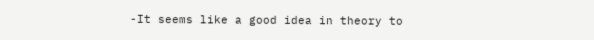-It seems like a good idea in theory to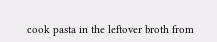cook pasta in the leftover broth from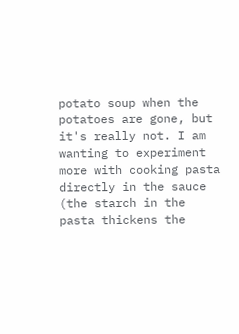potato soup when the potatoes are gone, but it's really not. I am wanting to experiment more with cooking pasta directly in the sauce (the starch in the pasta thickens the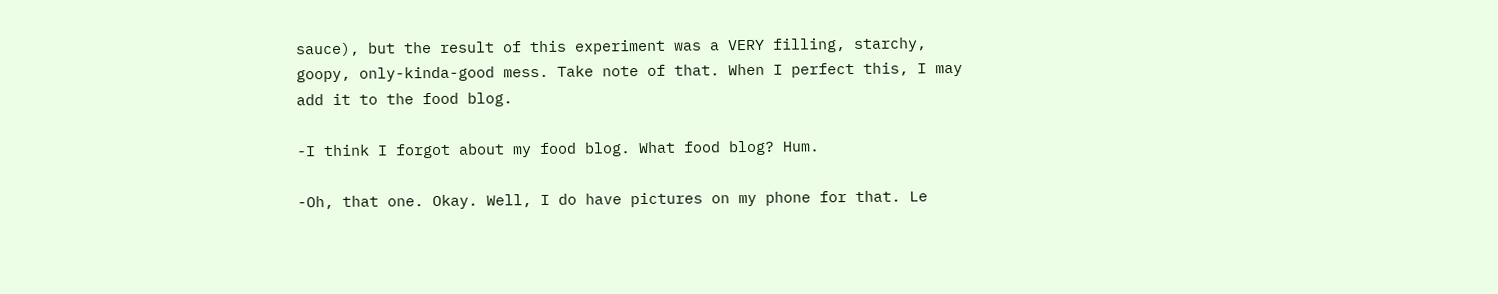sauce), but the result of this experiment was a VERY filling, starchy, goopy, only-kinda-good mess. Take note of that. When I perfect this, I may add it to the food blog.

-I think I forgot about my food blog. What food blog? Hum.

-Oh, that one. Okay. Well, I do have pictures on my phone for that. Le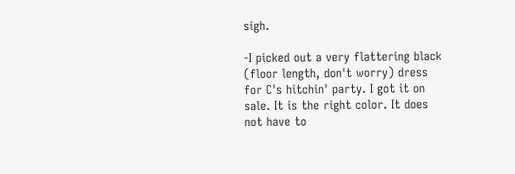sigh.

-I picked out a very flattering black (floor length, don't worry) dress for C's hitchin' party. I got it on sale. It is the right color. It does not have to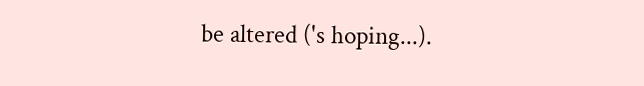be altered ('s hoping...).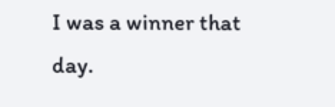I was a winner that day.